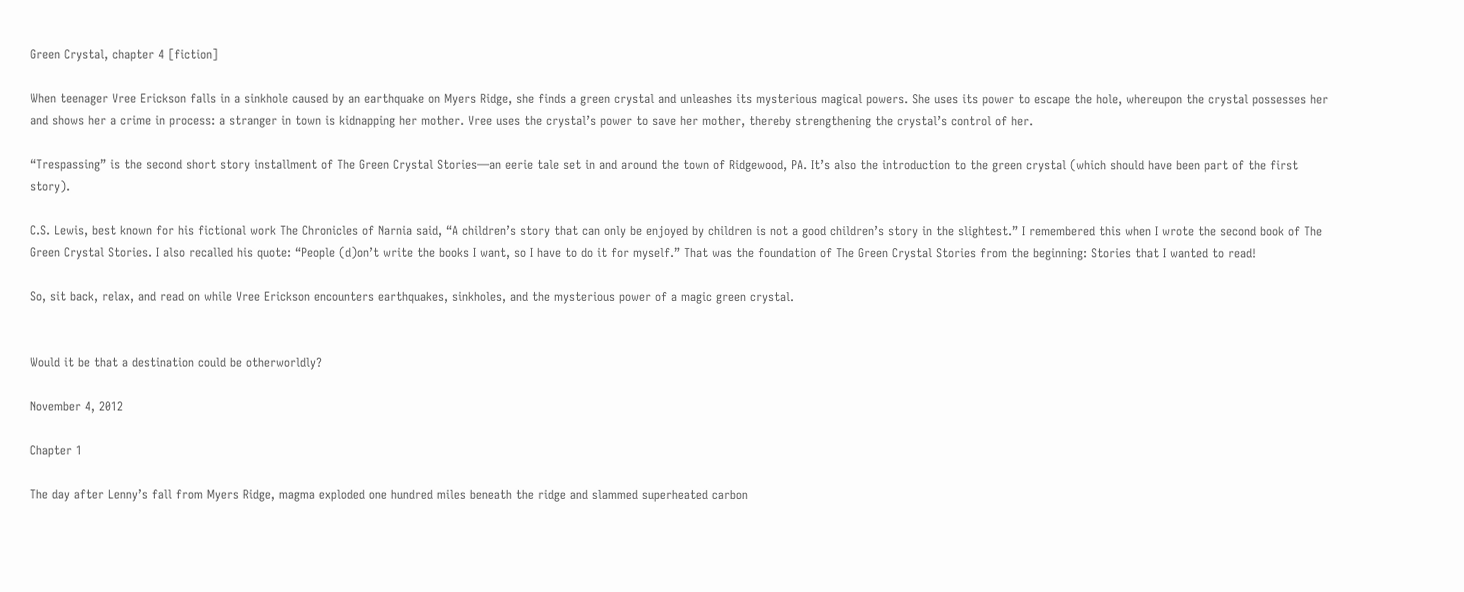Green Crystal, chapter 4 [fiction]

When teenager Vree Erickson falls in a sinkhole caused by an earthquake on Myers Ridge, she finds a green crystal and unleashes its mysterious magical powers. She uses its power to escape the hole, whereupon the crystal possesses her and shows her a crime in process: a stranger in town is kidnapping her mother. Vree uses the crystal’s power to save her mother, thereby strengthening the crystal’s control of her.

“Trespassing” is the second short story installment of The Green Crystal Stories—an eerie tale set in and around the town of Ridgewood, PA. It’s also the introduction to the green crystal (which should have been part of the first story).

C.S. Lewis, best known for his fictional work The Chronicles of Narnia said, “A children’s story that can only be enjoyed by children is not a good children’s story in the slightest.” I remembered this when I wrote the second book of The Green Crystal Stories. I also recalled his quote: “People (d)on’t write the books I want, so I have to do it for myself.” That was the foundation of The Green Crystal Stories from the beginning: Stories that I wanted to read!

So, sit back, relax, and read on while Vree Erickson encounters earthquakes, sinkholes, and the mysterious power of a magic green crystal.


Would it be that a destination could be otherworldly?

November 4, 2012

Chapter 1

The day after Lenny’s fall from Myers Ridge, magma exploded one hundred miles beneath the ridge and slammed superheated carbon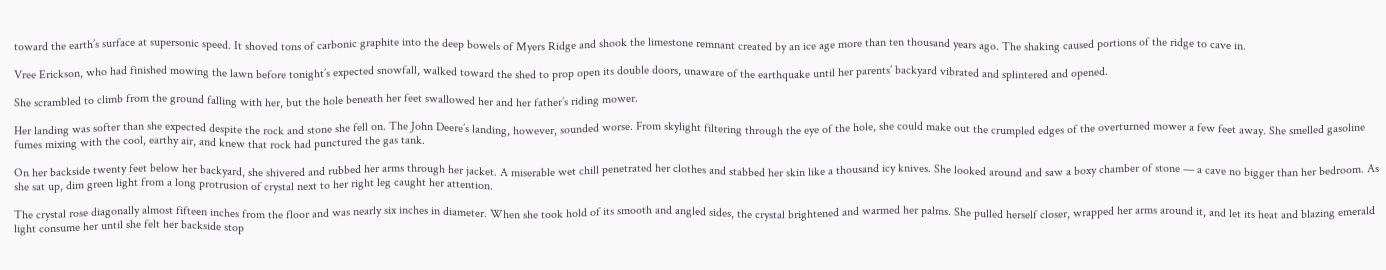toward the earth’s surface at supersonic speed. It shoved tons of carbonic graphite into the deep bowels of Myers Ridge and shook the limestone remnant created by an ice age more than ten thousand years ago. The shaking caused portions of the ridge to cave in.

Vree Erickson, who had finished mowing the lawn before tonight’s expected snowfall, walked toward the shed to prop open its double doors, unaware of the earthquake until her parents’ backyard vibrated and splintered and opened.

She scrambled to climb from the ground falling with her, but the hole beneath her feet swallowed her and her father’s riding mower.

Her landing was softer than she expected despite the rock and stone she fell on. The John Deere’s landing, however, sounded worse. From skylight filtering through the eye of the hole, she could make out the crumpled edges of the overturned mower a few feet away. She smelled gasoline fumes mixing with the cool, earthy air, and knew that rock had punctured the gas tank.

On her backside twenty feet below her backyard, she shivered and rubbed her arms through her jacket. A miserable wet chill penetrated her clothes and stabbed her skin like a thousand icy knives. She looked around and saw a boxy chamber of stone — a cave no bigger than her bedroom. As she sat up, dim green light from a long protrusion of crystal next to her right leg caught her attention.

The crystal rose diagonally almost fifteen inches from the floor and was nearly six inches in diameter. When she took hold of its smooth and angled sides, the crystal brightened and warmed her palms. She pulled herself closer, wrapped her arms around it, and let its heat and blazing emerald light consume her until she felt her backside stop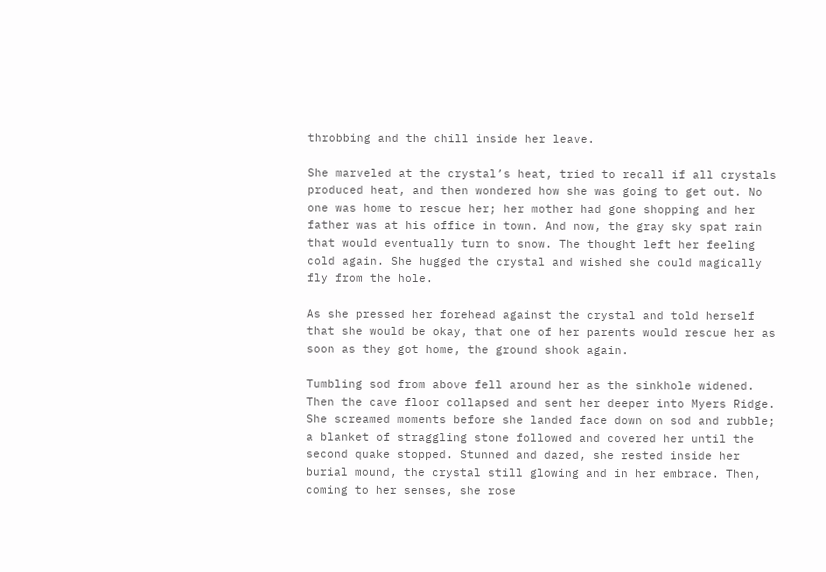throbbing and the chill inside her leave.

She marveled at the crystal’s heat, tried to recall if all crystals produced heat, and then wondered how she was going to get out. No one was home to rescue her; her mother had gone shopping and her father was at his office in town. And now, the gray sky spat rain that would eventually turn to snow. The thought left her feeling cold again. She hugged the crystal and wished she could magically fly from the hole.

As she pressed her forehead against the crystal and told herself that she would be okay, that one of her parents would rescue her as soon as they got home, the ground shook again.

Tumbling sod from above fell around her as the sinkhole widened. Then the cave floor collapsed and sent her deeper into Myers Ridge. She screamed moments before she landed face down on sod and rubble; a blanket of straggling stone followed and covered her until the second quake stopped. Stunned and dazed, she rested inside her burial mound, the crystal still glowing and in her embrace. Then, coming to her senses, she rose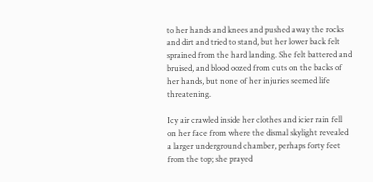to her hands and knees and pushed away the rocks and dirt and tried to stand, but her lower back felt sprained from the hard landing. She felt battered and bruised, and blood oozed from cuts on the backs of her hands, but none of her injuries seemed life threatening.

Icy air crawled inside her clothes and icier rain fell on her face from where the dismal skylight revealed a larger underground chamber, perhaps forty feet from the top; she prayed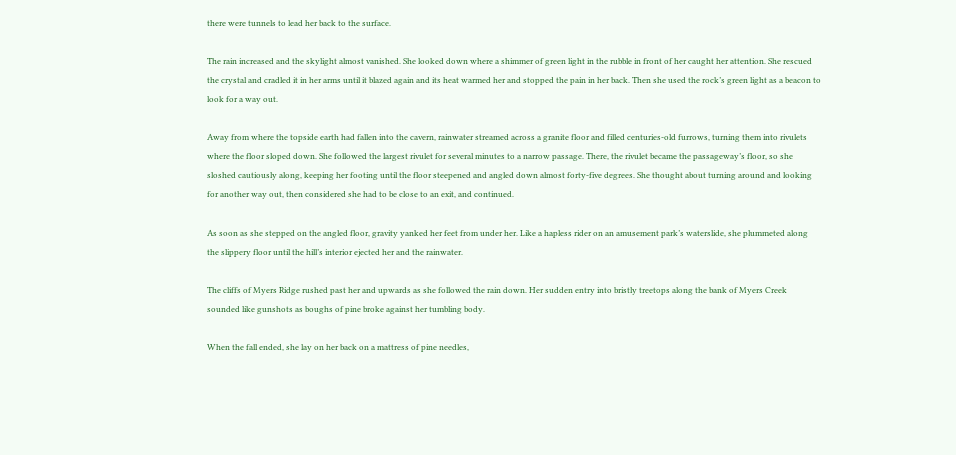there were tunnels to lead her back to the surface.

The rain increased and the skylight almost vanished. She looked down where a shimmer of green light in the rubble in front of her caught her attention. She rescued the crystal and cradled it in her arms until it blazed again and its heat warmed her and stopped the pain in her back. Then she used the rock’s green light as a beacon to look for a way out.

Away from where the topside earth had fallen into the cavern, rainwater streamed across a granite floor and filled centuries-old furrows, turning them into rivulets where the floor sloped down. She followed the largest rivulet for several minutes to a narrow passage. There, the rivulet became the passageway’s floor, so she sloshed cautiously along, keeping her footing until the floor steepened and angled down almost forty-five degrees. She thought about turning around and looking for another way out, then considered she had to be close to an exit, and continued.

As soon as she stepped on the angled floor, gravity yanked her feet from under her. Like a hapless rider on an amusement park’s waterslide, she plummeted along the slippery floor until the hill’s interior ejected her and the rainwater.

The cliffs of Myers Ridge rushed past her and upwards as she followed the rain down. Her sudden entry into bristly treetops along the bank of Myers Creek sounded like gunshots as boughs of pine broke against her tumbling body.

When the fall ended, she lay on her back on a mattress of pine needles,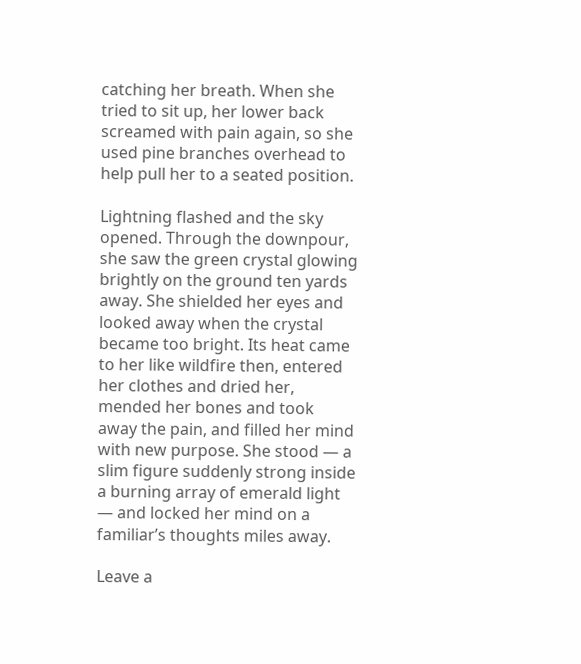catching her breath. When she tried to sit up, her lower back screamed with pain again, so she used pine branches overhead to help pull her to a seated position.

Lightning flashed and the sky opened. Through the downpour, she saw the green crystal glowing brightly on the ground ten yards away. She shielded her eyes and looked away when the crystal became too bright. Its heat came to her like wildfire then, entered her clothes and dried her, mended her bones and took away the pain, and filled her mind with new purpose. She stood — a slim figure suddenly strong inside a burning array of emerald light — and locked her mind on a familiar’s thoughts miles away.

Leave a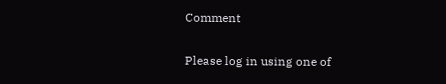Comment

Please log in using one of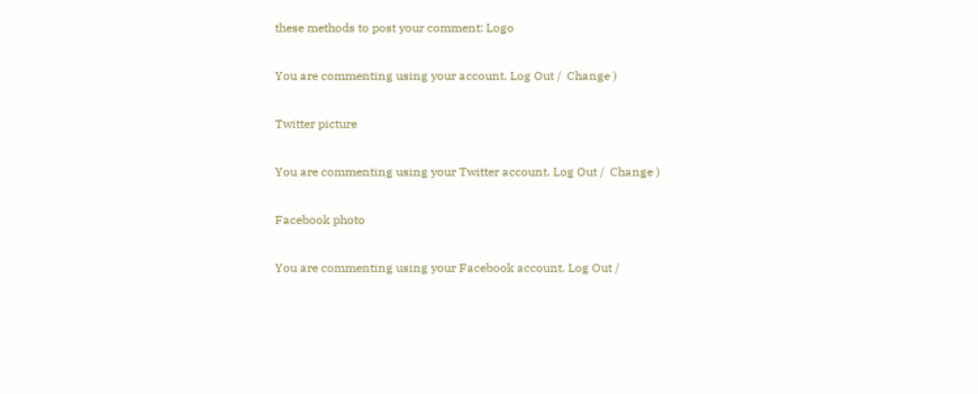these methods to post your comment: Logo

You are commenting using your account. Log Out /  Change )

Twitter picture

You are commenting using your Twitter account. Log Out /  Change )

Facebook photo

You are commenting using your Facebook account. Log Out /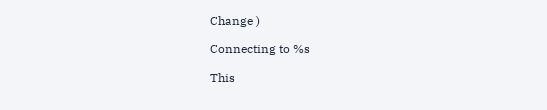Change )

Connecting to %s

This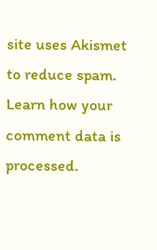site uses Akismet to reduce spam. Learn how your comment data is processed.